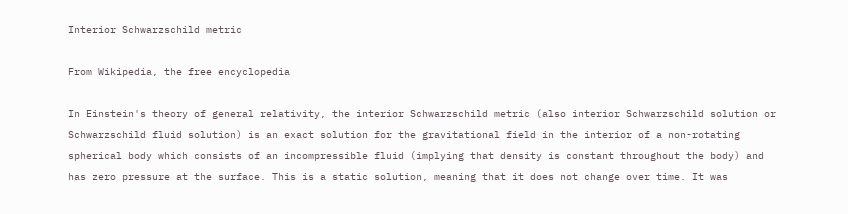Interior Schwarzschild metric

From Wikipedia, the free encyclopedia

In Einstein's theory of general relativity, the interior Schwarzschild metric (also interior Schwarzschild solution or Schwarzschild fluid solution) is an exact solution for the gravitational field in the interior of a non-rotating spherical body which consists of an incompressible fluid (implying that density is constant throughout the body) and has zero pressure at the surface. This is a static solution, meaning that it does not change over time. It was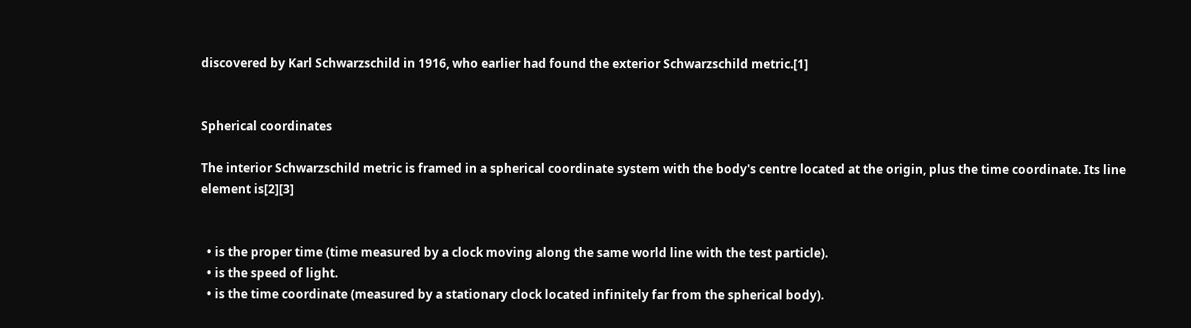discovered by Karl Schwarzschild in 1916, who earlier had found the exterior Schwarzschild metric.[1]


Spherical coordinates

The interior Schwarzschild metric is framed in a spherical coordinate system with the body's centre located at the origin, plus the time coordinate. Its line element is[2][3]


  • is the proper time (time measured by a clock moving along the same world line with the test particle).
  • is the speed of light.
  • is the time coordinate (measured by a stationary clock located infinitely far from the spherical body).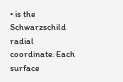• is the Schwarzschild radial coordinate. Each surface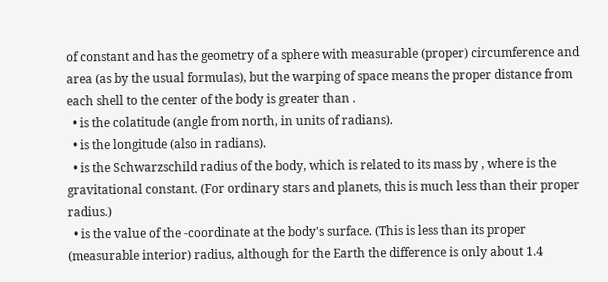of constant and has the geometry of a sphere with measurable (proper) circumference and area (as by the usual formulas), but the warping of space means the proper distance from each shell to the center of the body is greater than .
  • is the colatitude (angle from north, in units of radians).
  • is the longitude (also in radians).
  • is the Schwarzschild radius of the body, which is related to its mass by , where is the gravitational constant. (For ordinary stars and planets, this is much less than their proper radius.)
  • is the value of the -coordinate at the body's surface. (This is less than its proper (measurable interior) radius, although for the Earth the difference is only about 1.4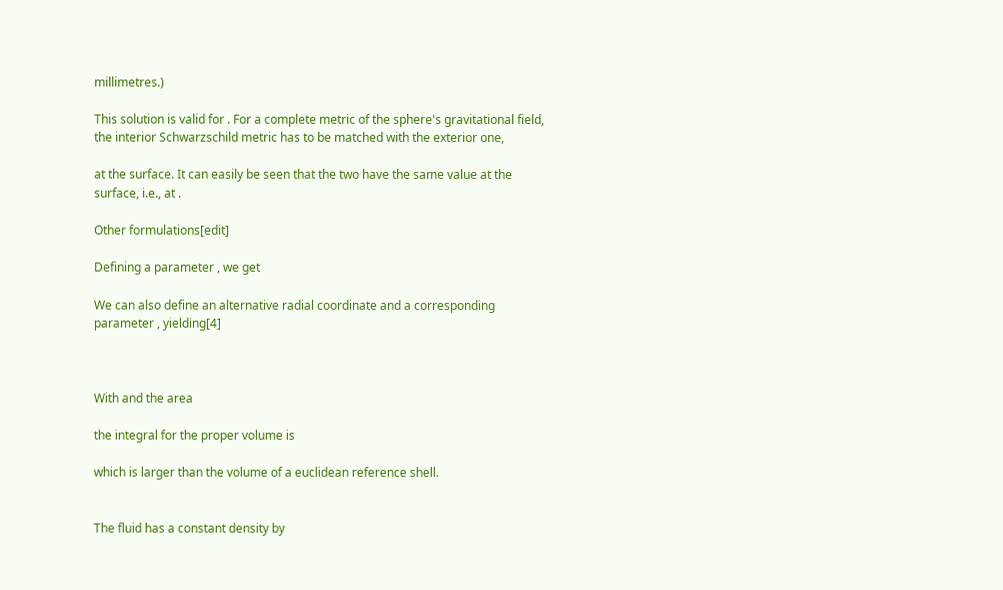millimetres.)

This solution is valid for . For a complete metric of the sphere's gravitational field, the interior Schwarzschild metric has to be matched with the exterior one,

at the surface. It can easily be seen that the two have the same value at the surface, i.e., at .

Other formulations[edit]

Defining a parameter , we get

We can also define an alternative radial coordinate and a corresponding parameter , yielding[4]



With and the area

the integral for the proper volume is

which is larger than the volume of a euclidean reference shell.


The fluid has a constant density by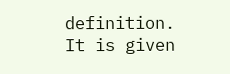definition. It is given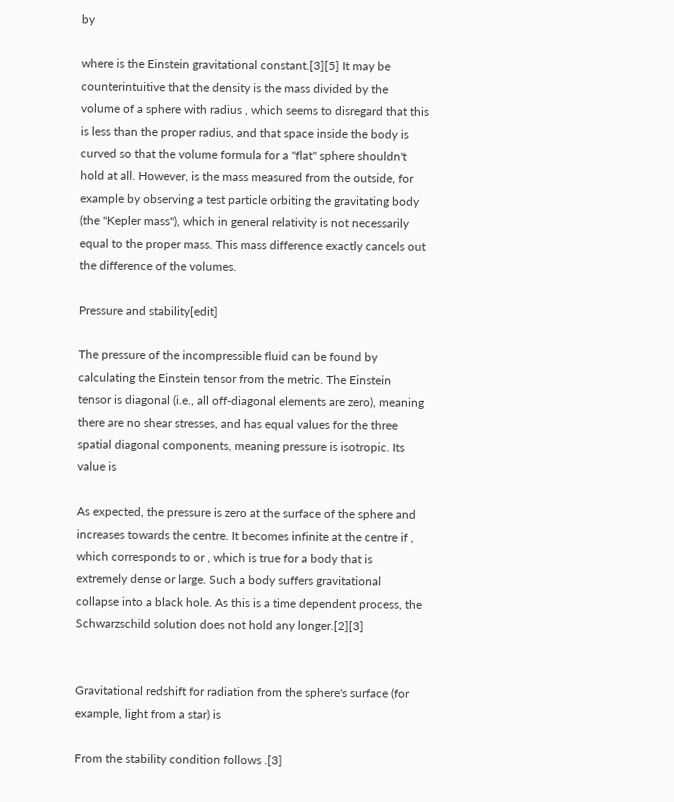by

where is the Einstein gravitational constant.[3][5] It may be counterintuitive that the density is the mass divided by the volume of a sphere with radius , which seems to disregard that this is less than the proper radius, and that space inside the body is curved so that the volume formula for a "flat" sphere shouldn't hold at all. However, is the mass measured from the outside, for example by observing a test particle orbiting the gravitating body (the "Kepler mass"), which in general relativity is not necessarily equal to the proper mass. This mass difference exactly cancels out the difference of the volumes.

Pressure and stability[edit]

The pressure of the incompressible fluid can be found by calculating the Einstein tensor from the metric. The Einstein tensor is diagonal (i.e., all off-diagonal elements are zero), meaning there are no shear stresses, and has equal values for the three spatial diagonal components, meaning pressure is isotropic. Its value is

As expected, the pressure is zero at the surface of the sphere and increases towards the centre. It becomes infinite at the centre if , which corresponds to or , which is true for a body that is extremely dense or large. Such a body suffers gravitational collapse into a black hole. As this is a time dependent process, the Schwarzschild solution does not hold any longer.[2][3]


Gravitational redshift for radiation from the sphere's surface (for example, light from a star) is

From the stability condition follows .[3]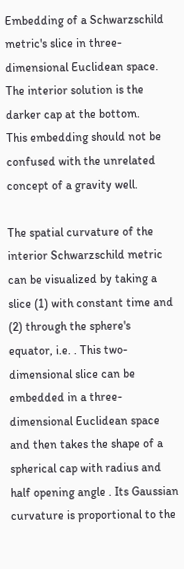Embedding of a Schwarzschild metric's slice in three-dimensional Euclidean space. The interior solution is the darker cap at the bottom.
This embedding should not be confused with the unrelated concept of a gravity well.

The spatial curvature of the interior Schwarzschild metric can be visualized by taking a slice (1) with constant time and (2) through the sphere's equator, i.e. . This two-dimensional slice can be embedded in a three-dimensional Euclidean space and then takes the shape of a spherical cap with radius and half opening angle . Its Gaussian curvature is proportional to the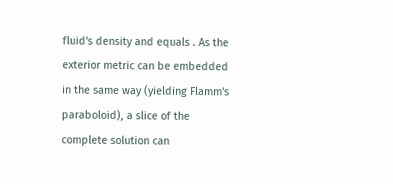fluid's density and equals . As the exterior metric can be embedded in the same way (yielding Flamm's paraboloid), a slice of the complete solution can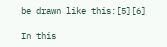be drawn like this:[5][6]

In this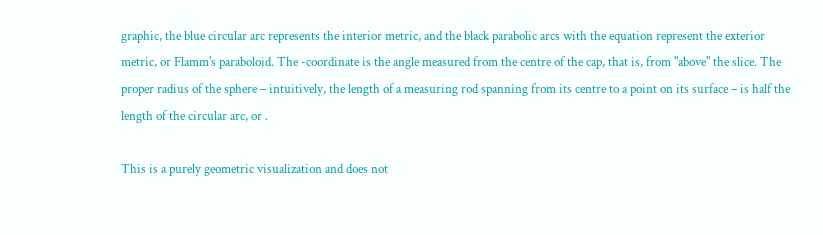graphic, the blue circular arc represents the interior metric, and the black parabolic arcs with the equation represent the exterior metric, or Flamm's paraboloid. The -coordinate is the angle measured from the centre of the cap, that is, from "above" the slice. The proper radius of the sphere – intuitively, the length of a measuring rod spanning from its centre to a point on its surface – is half the length of the circular arc, or .

This is a purely geometric visualization and does not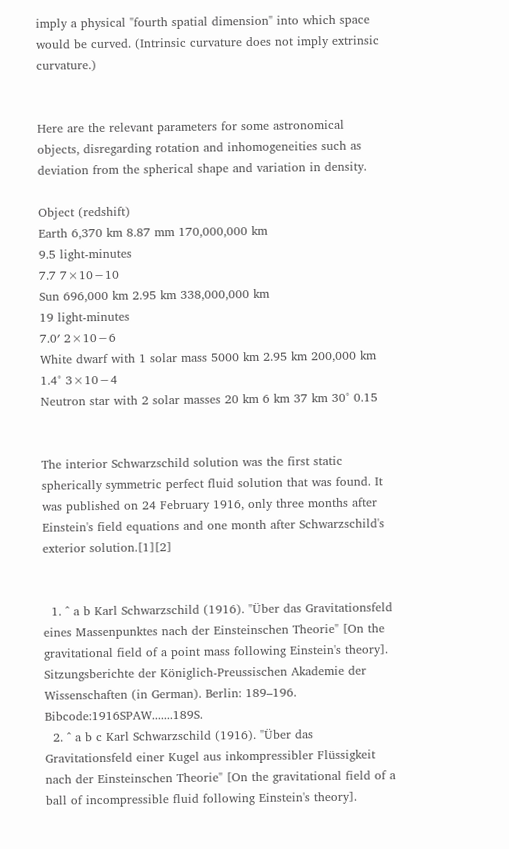imply a physical "fourth spatial dimension" into which space would be curved. (Intrinsic curvature does not imply extrinsic curvature.)


Here are the relevant parameters for some astronomical objects, disregarding rotation and inhomogeneities such as deviation from the spherical shape and variation in density.

Object (redshift)
Earth 6,370 km 8.87 mm 170,000,000 km
9.5 light-minutes
7.7 7×10−10
Sun 696,000 km 2.95 km 338,000,000 km
19 light-minutes
7.0′ 2×10−6
White dwarf with 1 solar mass 5000 km 2.95 km 200,000 km 1.4° 3×10−4
Neutron star with 2 solar masses 20 km 6 km 37 km 30° 0.15


The interior Schwarzschild solution was the first static spherically symmetric perfect fluid solution that was found. It was published on 24 February 1916, only three months after Einstein's field equations and one month after Schwarzschild's exterior solution.[1][2]


  1. ^ a b Karl Schwarzschild (1916). "Über das Gravitationsfeld eines Massenpunktes nach der Einsteinschen Theorie" [On the gravitational field of a point mass following Einstein's theory]. Sitzungsberichte der Königlich-Preussischen Akademie der Wissenschaften (in German). Berlin: 189–196. Bibcode:1916SPAW.......189S.
  2. ^ a b c Karl Schwarzschild (1916). "Über das Gravitationsfeld einer Kugel aus inkompressibler Flüssigkeit nach der Einsteinschen Theorie" [On the gravitational field of a ball of incompressible fluid following Einstein's theory].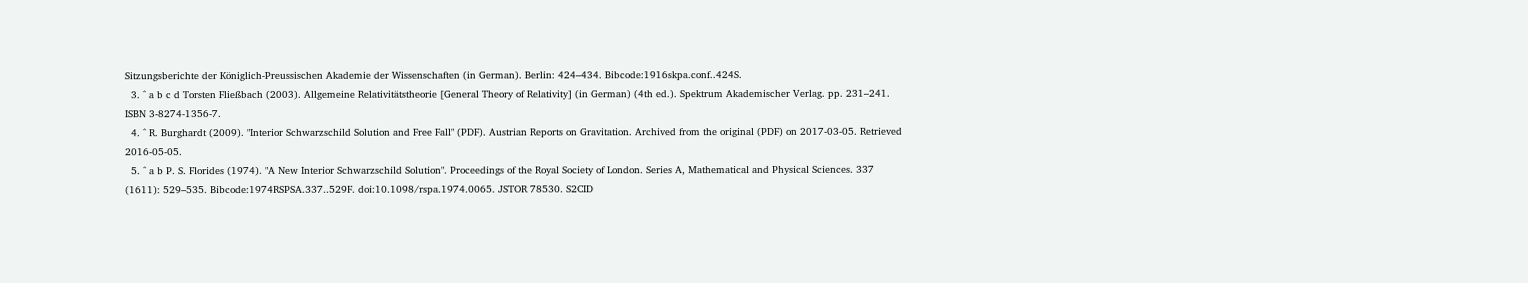Sitzungsberichte der Königlich-Preussischen Akademie der Wissenschaften (in German). Berlin: 424–434. Bibcode:1916skpa.conf..424S.
  3. ^ a b c d Torsten Fließbach (2003). Allgemeine Relativitätstheorie [General Theory of Relativity] (in German) (4th ed.). Spektrum Akademischer Verlag. pp. 231–241. ISBN 3-8274-1356-7.
  4. ^ R. Burghardt (2009). "Interior Schwarzschild Solution and Free Fall" (PDF). Austrian Reports on Gravitation. Archived from the original (PDF) on 2017-03-05. Retrieved 2016-05-05.
  5. ^ a b P. S. Florides (1974). "A New Interior Schwarzschild Solution". Proceedings of the Royal Society of London. Series A, Mathematical and Physical Sciences. 337 (1611): 529–535. Bibcode:1974RSPSA.337..529F. doi:10.1098/rspa.1974.0065. JSTOR 78530. S2CID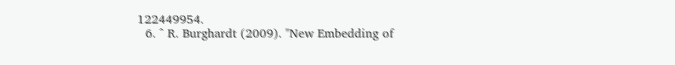122449954.
  6. ^ R. Burghardt (2009). "New Embedding of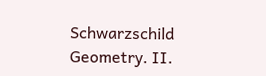Schwarzschild Geometry. II.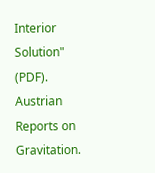Interior Solution" (PDF). Austrian Reports on Gravitation.